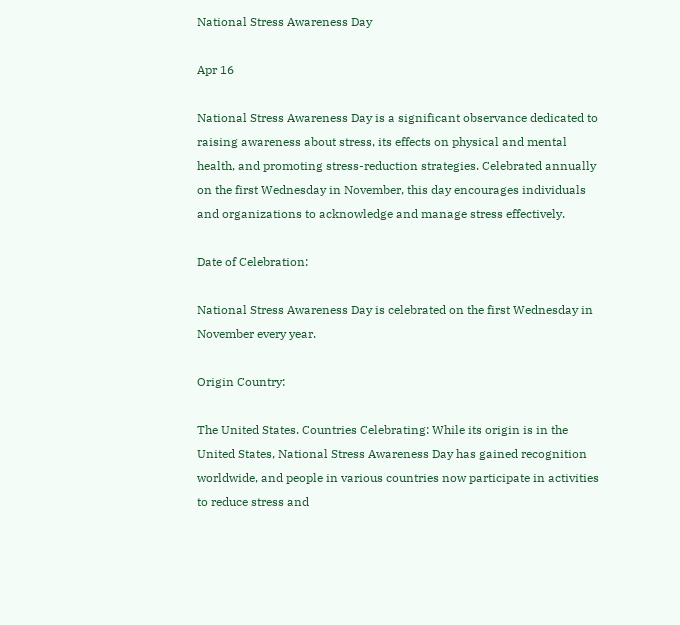National Stress Awareness Day

Apr 16

National Stress Awareness Day is a significant observance dedicated to raising awareness about stress, its effects on physical and mental health, and promoting stress-reduction strategies. Celebrated annually on the first Wednesday in November, this day encourages individuals and organizations to acknowledge and manage stress effectively.

Date of Celebration:

National Stress Awareness Day is celebrated on the first Wednesday in November every year.

Origin Country:

The United States. Countries Celebrating: While its origin is in the United States, National Stress Awareness Day has gained recognition worldwide, and people in various countries now participate in activities to reduce stress and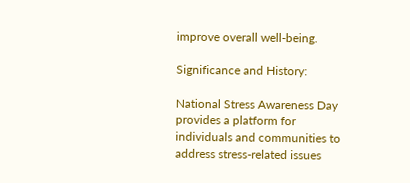improve overall well-being.

Significance and History:

National Stress Awareness Day provides a platform for individuals and communities to address stress-related issues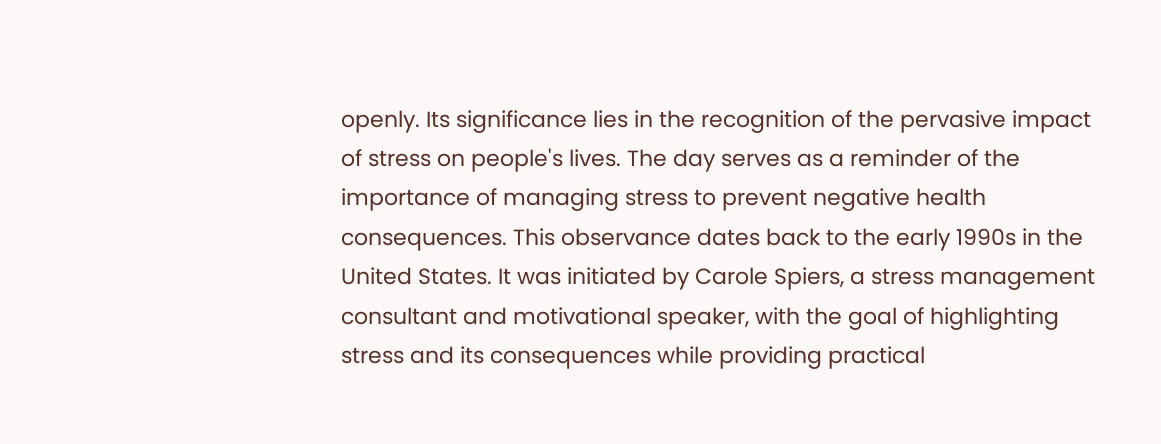openly. Its significance lies in the recognition of the pervasive impact of stress on people's lives. The day serves as a reminder of the importance of managing stress to prevent negative health consequences. This observance dates back to the early 1990s in the United States. It was initiated by Carole Spiers, a stress management consultant and motivational speaker, with the goal of highlighting stress and its consequences while providing practical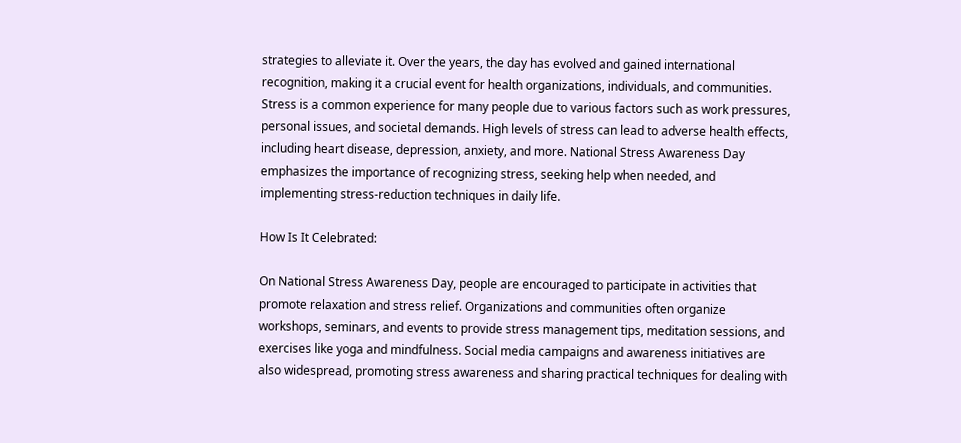strategies to alleviate it. Over the years, the day has evolved and gained international recognition, making it a crucial event for health organizations, individuals, and communities. Stress is a common experience for many people due to various factors such as work pressures, personal issues, and societal demands. High levels of stress can lead to adverse health effects, including heart disease, depression, anxiety, and more. National Stress Awareness Day emphasizes the importance of recognizing stress, seeking help when needed, and implementing stress-reduction techniques in daily life.

How Is It Celebrated:

On National Stress Awareness Day, people are encouraged to participate in activities that promote relaxation and stress relief. Organizations and communities often organize workshops, seminars, and events to provide stress management tips, meditation sessions, and exercises like yoga and mindfulness. Social media campaigns and awareness initiatives are also widespread, promoting stress awareness and sharing practical techniques for dealing with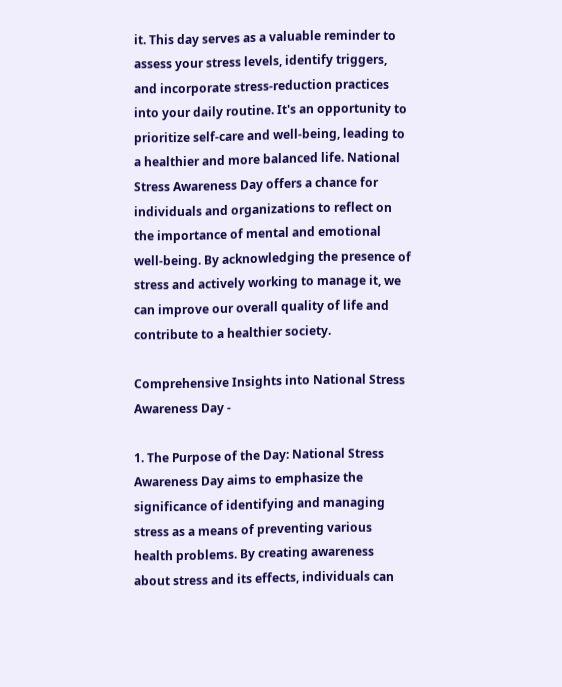it. This day serves as a valuable reminder to assess your stress levels, identify triggers, and incorporate stress-reduction practices into your daily routine. It's an opportunity to prioritize self-care and well-being, leading to a healthier and more balanced life. National Stress Awareness Day offers a chance for individuals and organizations to reflect on the importance of mental and emotional well-being. By acknowledging the presence of stress and actively working to manage it, we can improve our overall quality of life and contribute to a healthier society.

Comprehensive Insights into National Stress Awareness Day -

1. The Purpose of the Day: National Stress Awareness Day aims to emphasize the significance of identifying and managing stress as a means of preventing various health problems. By creating awareness about stress and its effects, individuals can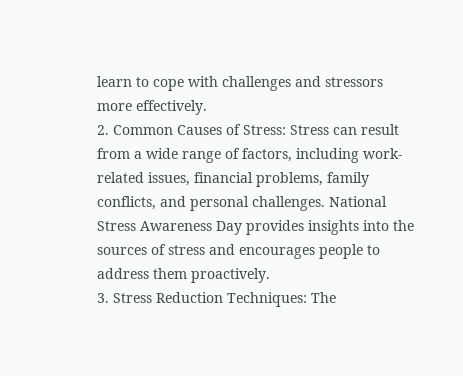learn to cope with challenges and stressors more effectively.
2. Common Causes of Stress: Stress can result from a wide range of factors, including work-related issues, financial problems, family conflicts, and personal challenges. National Stress Awareness Day provides insights into the sources of stress and encourages people to address them proactively.
3. Stress Reduction Techniques: The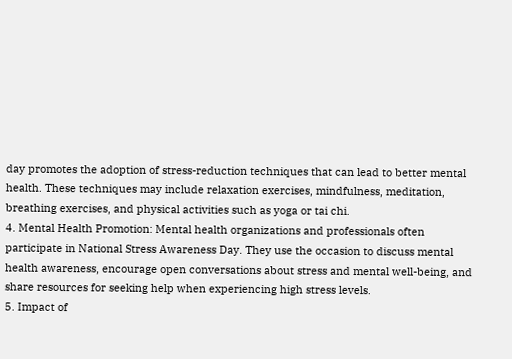day promotes the adoption of stress-reduction techniques that can lead to better mental health. These techniques may include relaxation exercises, mindfulness, meditation, breathing exercises, and physical activities such as yoga or tai chi.
4. Mental Health Promotion: Mental health organizations and professionals often participate in National Stress Awareness Day. They use the occasion to discuss mental health awareness, encourage open conversations about stress and mental well-being, and share resources for seeking help when experiencing high stress levels.
5. Impact of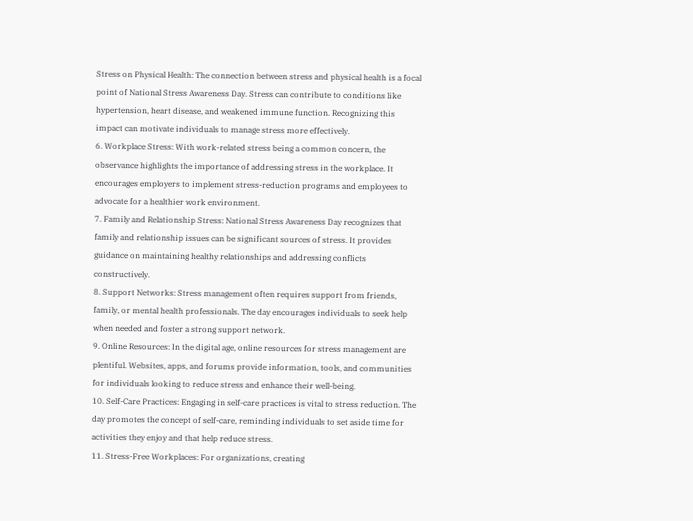Stress on Physical Health: The connection between stress and physical health is a focal point of National Stress Awareness Day. Stress can contribute to conditions like hypertension, heart disease, and weakened immune function. Recognizing this impact can motivate individuals to manage stress more effectively.
6. Workplace Stress: With work-related stress being a common concern, the observance highlights the importance of addressing stress in the workplace. It encourages employers to implement stress-reduction programs and employees to advocate for a healthier work environment.
7. Family and Relationship Stress: National Stress Awareness Day recognizes that family and relationship issues can be significant sources of stress. It provides guidance on maintaining healthy relationships and addressing conflicts constructively.
8. Support Networks: Stress management often requires support from friends, family, or mental health professionals. The day encourages individuals to seek help when needed and foster a strong support network.
9. Online Resources: In the digital age, online resources for stress management are plentiful. Websites, apps, and forums provide information, tools, and communities for individuals looking to reduce stress and enhance their well-being.
10. Self-Care Practices: Engaging in self-care practices is vital to stress reduction. The day promotes the concept of self-care, reminding individuals to set aside time for activities they enjoy and that help reduce stress.
11. Stress-Free Workplaces: For organizations, creating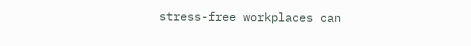stress-free workplaces can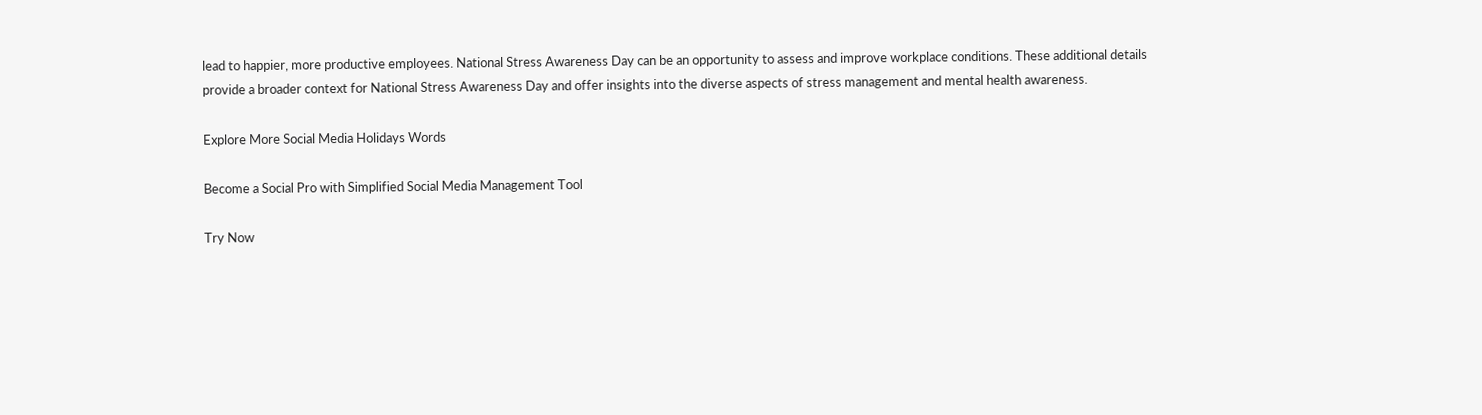lead to happier, more productive employees. National Stress Awareness Day can be an opportunity to assess and improve workplace conditions. These additional details provide a broader context for National Stress Awareness Day and offer insights into the diverse aspects of stress management and mental health awareness.

Explore More Social Media Holidays Words

Become a Social Pro with Simplified Social Media Management Tool

Try Now